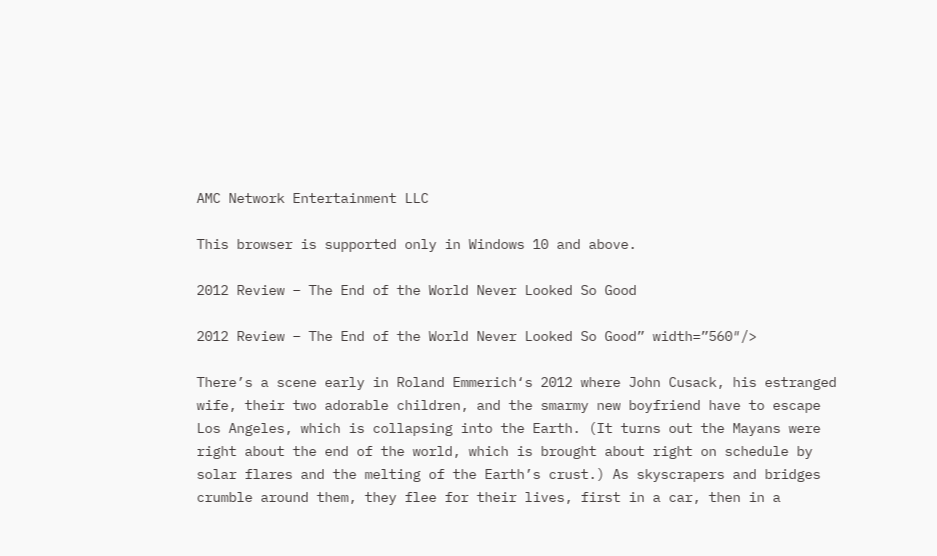AMC Network Entertainment LLC

This browser is supported only in Windows 10 and above.

2012 Review – The End of the World Never Looked So Good

2012 Review – The End of the World Never Looked So Good” width=”560″/>

There’s a scene early in Roland Emmerich‘s 2012 where John Cusack, his estranged wife, their two adorable children, and the smarmy new boyfriend have to escape Los Angeles, which is collapsing into the Earth. (It turns out the Mayans were right about the end of the world, which is brought about right on schedule by solar flares and the melting of the Earth’s crust.) As skyscrapers and bridges crumble around them, they flee for their lives, first in a car, then in a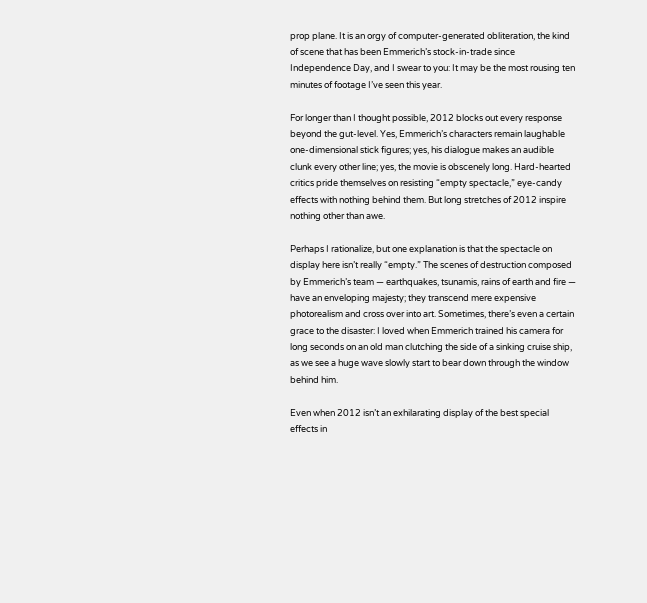prop plane. It is an orgy of computer-generated obliteration, the kind of scene that has been Emmerich’s stock-in-trade since Independence Day, and I swear to you: It may be the most rousing ten minutes of footage I’ve seen this year.

For longer than I thought possible, 2012 blocks out every response beyond the gut-level. Yes, Emmerich’s characters remain laughable one-dimensional stick figures; yes, his dialogue makes an audible clunk every other line; yes, the movie is obscenely long. Hard-hearted critics pride themselves on resisting “empty spectacle,” eye-candy effects with nothing behind them. But long stretches of 2012 inspire nothing other than awe.

Perhaps I rationalize, but one explanation is that the spectacle on display here isn’t really “empty.” The scenes of destruction composed by Emmerich’s team — earthquakes, tsunamis, rains of earth and fire — have an enveloping majesty; they transcend mere expensive photorealism and cross over into art. Sometimes, there’s even a certain grace to the disaster: I loved when Emmerich trained his camera for long seconds on an old man clutching the side of a sinking cruise ship, as we see a huge wave slowly start to bear down through the window behind him.

Even when 2012 isn’t an exhilarating display of the best special effects in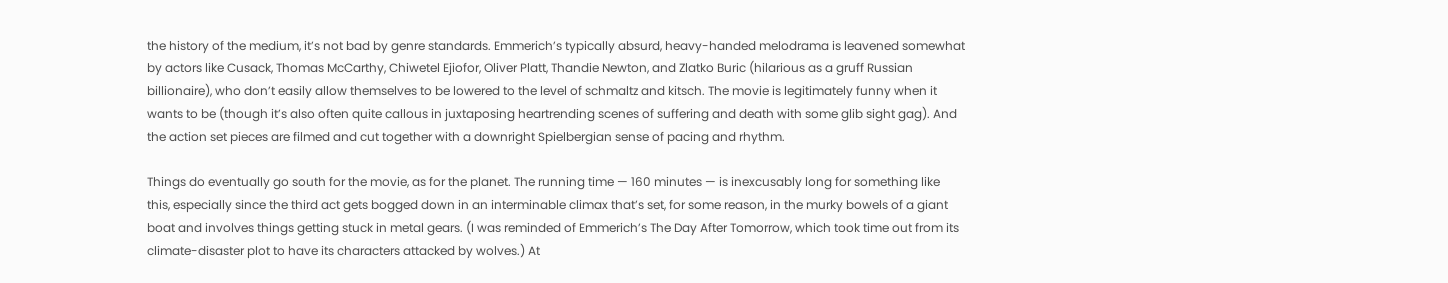the history of the medium, it’s not bad by genre standards. Emmerich’s typically absurd, heavy-handed melodrama is leavened somewhat by actors like Cusack, Thomas McCarthy, Chiwetel Ejiofor, Oliver Platt, Thandie Newton, and Zlatko Buric (hilarious as a gruff Russian billionaire), who don’t easily allow themselves to be lowered to the level of schmaltz and kitsch. The movie is legitimately funny when it wants to be (though it’s also often quite callous in juxtaposing heartrending scenes of suffering and death with some glib sight gag). And the action set pieces are filmed and cut together with a downright Spielbergian sense of pacing and rhythm.

Things do eventually go south for the movie, as for the planet. The running time — 160 minutes — is inexcusably long for something like this, especially since the third act gets bogged down in an interminable climax that’s set, for some reason, in the murky bowels of a giant boat and involves things getting stuck in metal gears. (I was reminded of Emmerich’s The Day After Tomorrow, which took time out from its climate-disaster plot to have its characters attacked by wolves.) At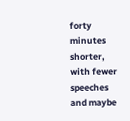forty minutes shorter, with fewer speeches and maybe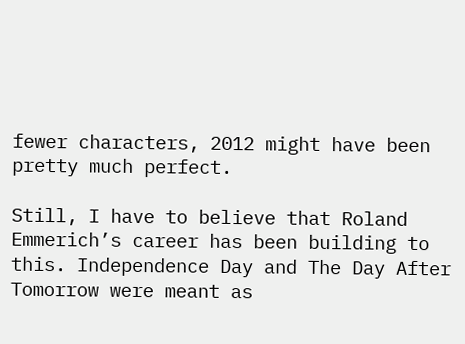fewer characters, 2012 might have been pretty much perfect.

Still, I have to believe that Roland Emmerich’s career has been building to this. Independence Day and The Day After Tomorrow were meant as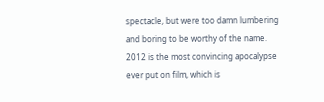spectacle, but were too damn lumbering and boring to be worthy of the name. 2012 is the most convincing apocalypse ever put on film, which is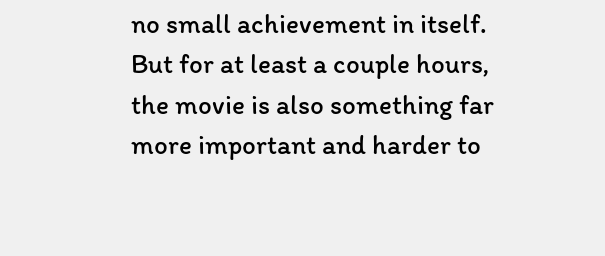no small achievement in itself. But for at least a couple hours, the movie is also something far more important and harder to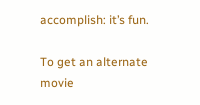accomplish: it’s fun.

To get an alternate movie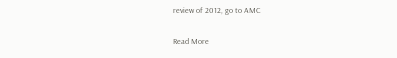review of 2012, go to AMC

Read More